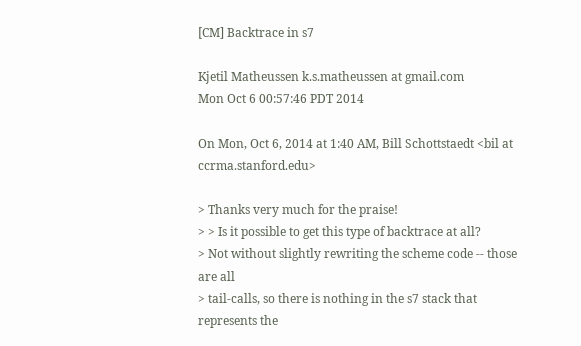[CM] Backtrace in s7

Kjetil Matheussen k.s.matheussen at gmail.com
Mon Oct 6 00:57:46 PDT 2014

On Mon, Oct 6, 2014 at 1:40 AM, Bill Schottstaedt <bil at ccrma.stanford.edu>

> Thanks very much for the praise!
> > Is it possible to get this type of backtrace at all?
> Not without slightly rewriting the scheme code -- those are all
> tail-calls, so there is nothing in the s7 stack that represents the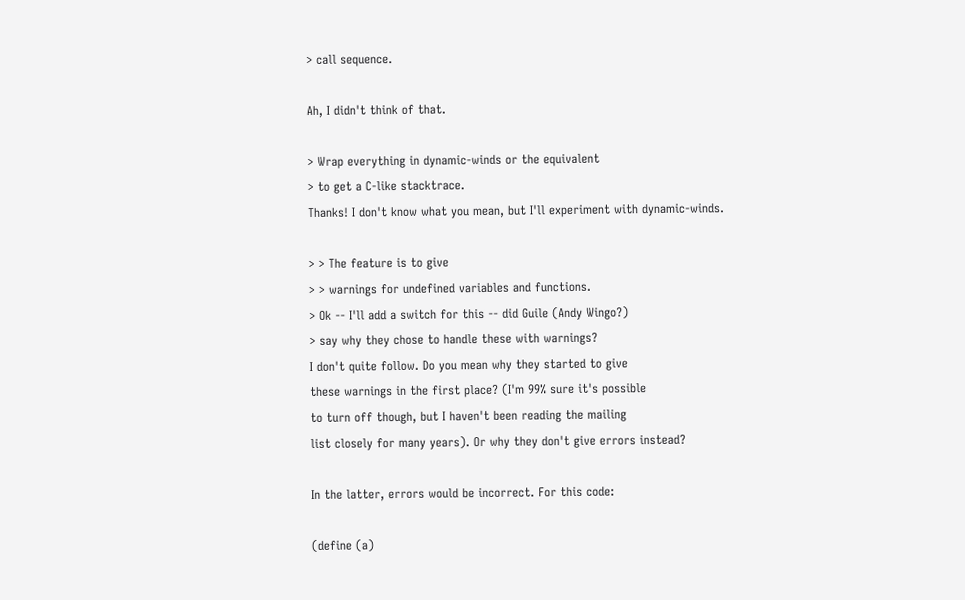> call sequence.

Ah, I didn't think of that.

> Wrap everything in dynamic-winds or the equivalent
> to get a C-like stacktrace.
Thanks! I don't know what you mean, but I'll experiment with dynamic-winds.

> > The feature is to give
> > warnings for undefined variables and functions.
> Ok -- I'll add a switch for this -- did Guile (Andy Wingo?)
> say why they chose to handle these with warnings?
I don't quite follow. Do you mean why they started to give
these warnings in the first place? (I'm 99% sure it's possible
to turn off though, but I haven't been reading the mailing
list closely for many years). Or why they don't give errors instead?

In the latter, errors would be incorrect. For this code:

(define (a)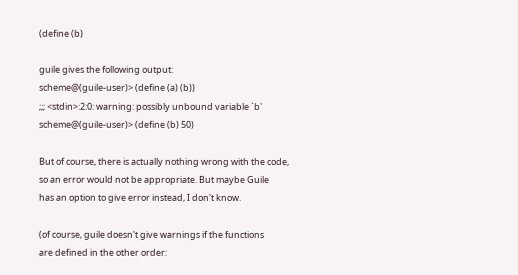(define (b)

guile gives the following output:
scheme@(guile-user)> (define (a) (b))
;;; <stdin>:2:0: warning: possibly unbound variable `b'
scheme@(guile-user)> (define (b) 50)

But of course, there is actually nothing wrong with the code,
so an error would not be appropriate. But maybe Guile
has an option to give error instead, I don't know.

(of course, guile doesn't give warnings if the functions
are defined in the other order: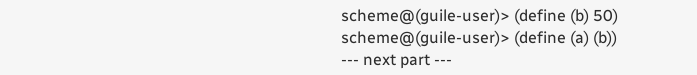scheme@(guile-user)> (define (b) 50)
scheme@(guile-user)> (define (a) (b))
--- next part ---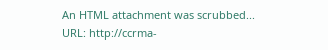An HTML attachment was scrubbed...
URL: http://ccrma-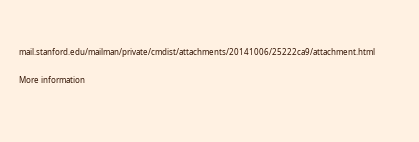mail.stanford.edu/mailman/private/cmdist/attachments/20141006/25222ca9/attachment.html

More information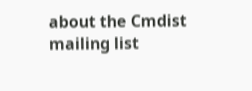about the Cmdist mailing list